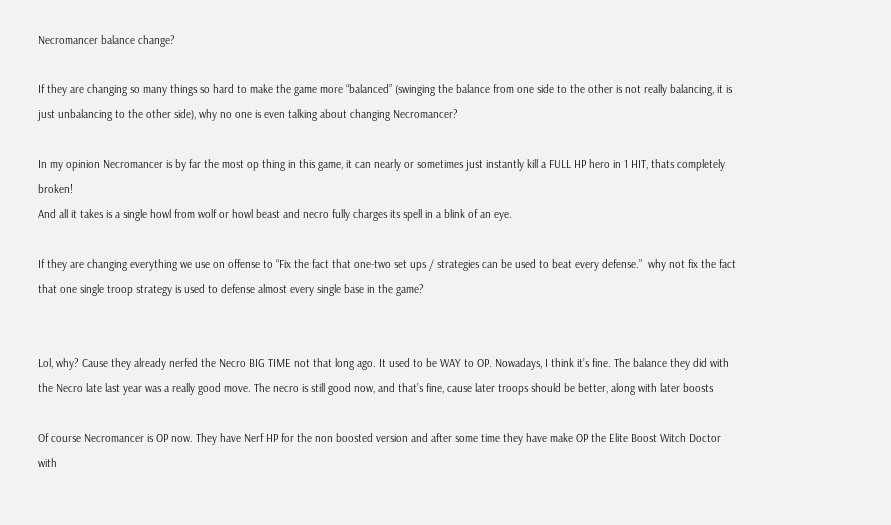Necromancer balance change?

If they are changing so many things so hard to make the game more “balanced” (swinging the balance from one side to the other is not really balancing, it is just unbalancing to the other side), why no one is even talking about changing Necromancer?

In my opinion Necromancer is by far the most op thing in this game, it can nearly or sometimes just instantly kill a FULL HP hero in 1 HIT, thats completely broken!
And all it takes is a single howl from wolf or howl beast and necro fully charges its spell in a blink of an eye.

If they are changing everything we use on offense to “Fix the fact that one-two set ups / strategies can be used to beat every defense.”  why not fix the fact that one single troop strategy is used to defense almost every single base in the game?


Lol, why? Cause they already nerfed the Necro BIG TIME not that long ago. It used to be WAY to OP. Nowadays, I think it’s fine. The balance they did with the Necro late last year was a really good move. The necro is still good now, and that’s fine, cause later troops should be better, along with later boosts

Of course Necromancer is OP now. They have Nerf HP for the non boosted version and after some time they have make OP the Elite Boost Witch Doctor with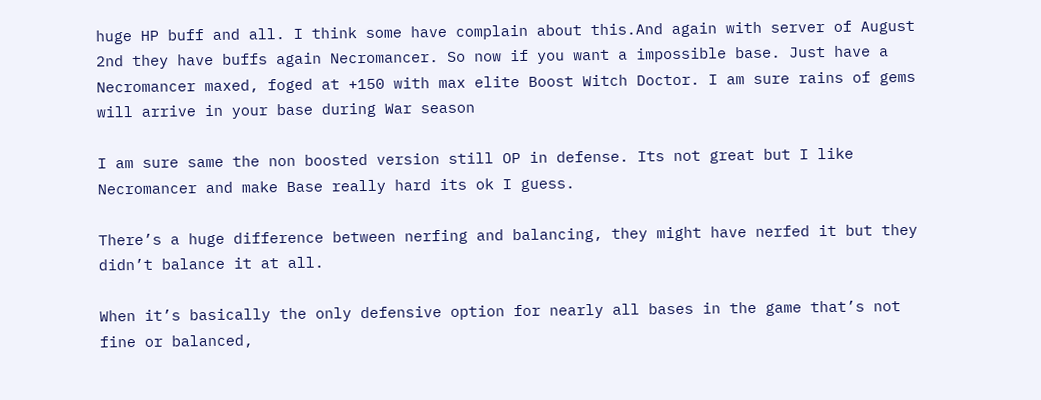huge HP buff and all. I think some have complain about this.And again with server of August 2nd they have buffs again Necromancer. So now if you want a impossible base. Just have a Necromancer maxed, foged at +150 with max elite Boost Witch Doctor. I am sure rains of gems will arrive in your base during War season

I am sure same the non boosted version still OP in defense. Its not great but I like Necromancer and make Base really hard its ok I guess.

There’s a huge difference between nerfing and balancing, they might have nerfed it but they didn’t balance it at all.

When it’s basically the only defensive option for nearly all bases in the game that’s not fine or balanced,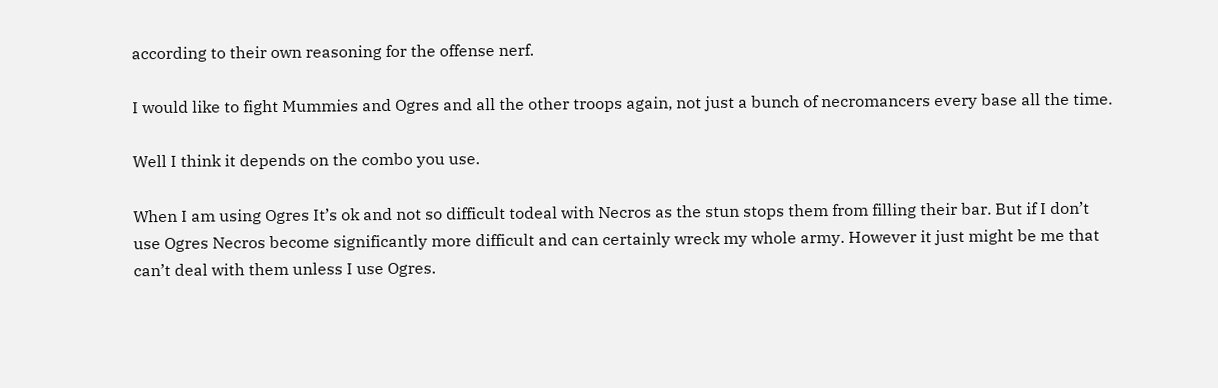according to their own reasoning for the offense nerf.

I would like to fight Mummies and Ogres and all the other troops again, not just a bunch of necromancers every base all the time.

Well I think it depends on the combo you use.

When I am using Ogres It’s ok and not so difficult todeal with Necros as the stun stops them from filling their bar. But if I don’t use Ogres Necros become significantly more difficult and can certainly wreck my whole army. However it just might be me that can’t deal with them unless I use Ogres.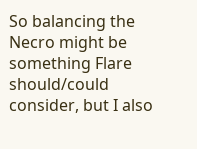So balancing the Necro might be something Flare should/could consider, but I also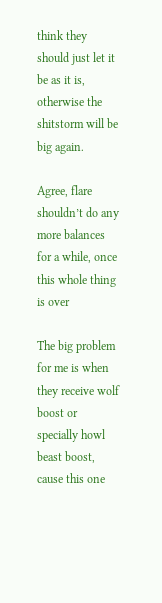think they should just let it be as it is, otherwise the shitstorm will be big again.

Agree, flare shouldn’t do any more balances for a while, once this whole thing is over

The big problem for me is when they receive wolf boost or specially howl beast boost, cause this one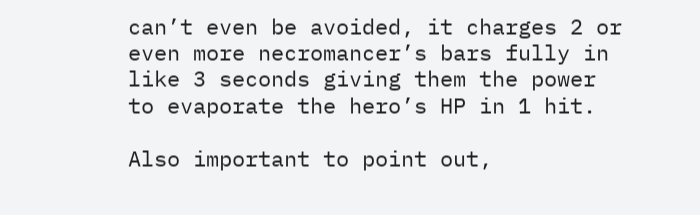can’t even be avoided, it charges 2 or even more necromancer’s bars fully in like 3 seconds giving them the power to evaporate the hero’s HP in 1 hit.

Also important to point out,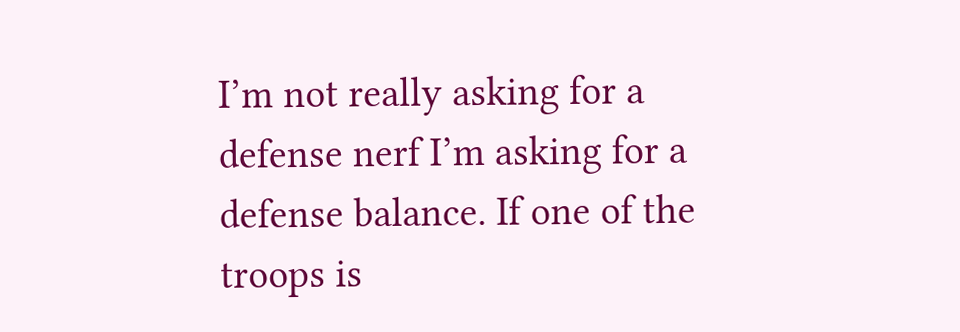I’m not really asking for a defense nerf I’m asking for a defense balance. If one of the troops is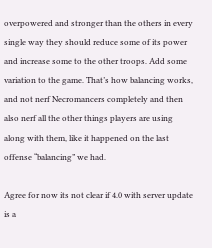overpowered and stronger than the others in every single way they should reduce some of its power and increase some to the other troops. Add some variation to the game. That’s how balancing works, and not nerf Necromancers completely and then also nerf all the other things players are using along with them, like it happened on the last offense “balancing” we had.

Agree for now its not clear if 4.0 with server update is a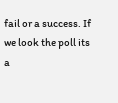fail or a success. If we look the poll its a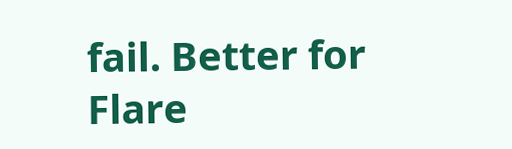fail. Better for Flare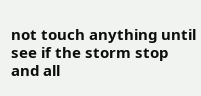not touch anything until see if the storm stop and all